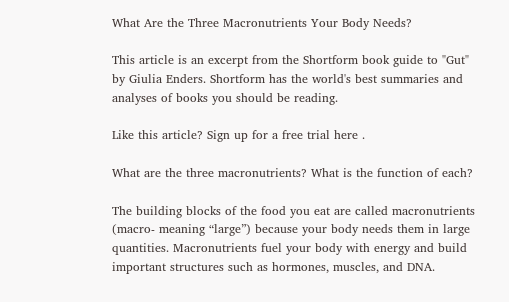What Are the Three Macronutrients Your Body Needs?

This article is an excerpt from the Shortform book guide to "Gut" by Giulia Enders. Shortform has the world's best summaries and analyses of books you should be reading.

Like this article? Sign up for a free trial here .

What are the three macronutrients? What is the function of each?

The building blocks of the food you eat are called macronutrients (macro- meaning “large”) because your body needs them in large quantities. Macronutrients fuel your body with energy and build important structures such as hormones, muscles, and DNA.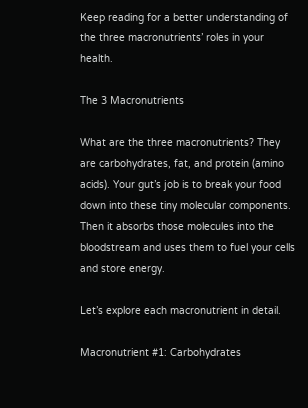Keep reading for a better understanding of the three macronutrients’ roles in your health.

The 3 Macronutrients

What are the three macronutrients? They are carbohydrates, fat, and protein (amino acids). Your gut’s job is to break your food down into these tiny molecular components. Then it absorbs those molecules into the bloodstream and uses them to fuel your cells and store energy.

Let’s explore each macronutrient in detail.

Macronutrient #1: Carbohydrates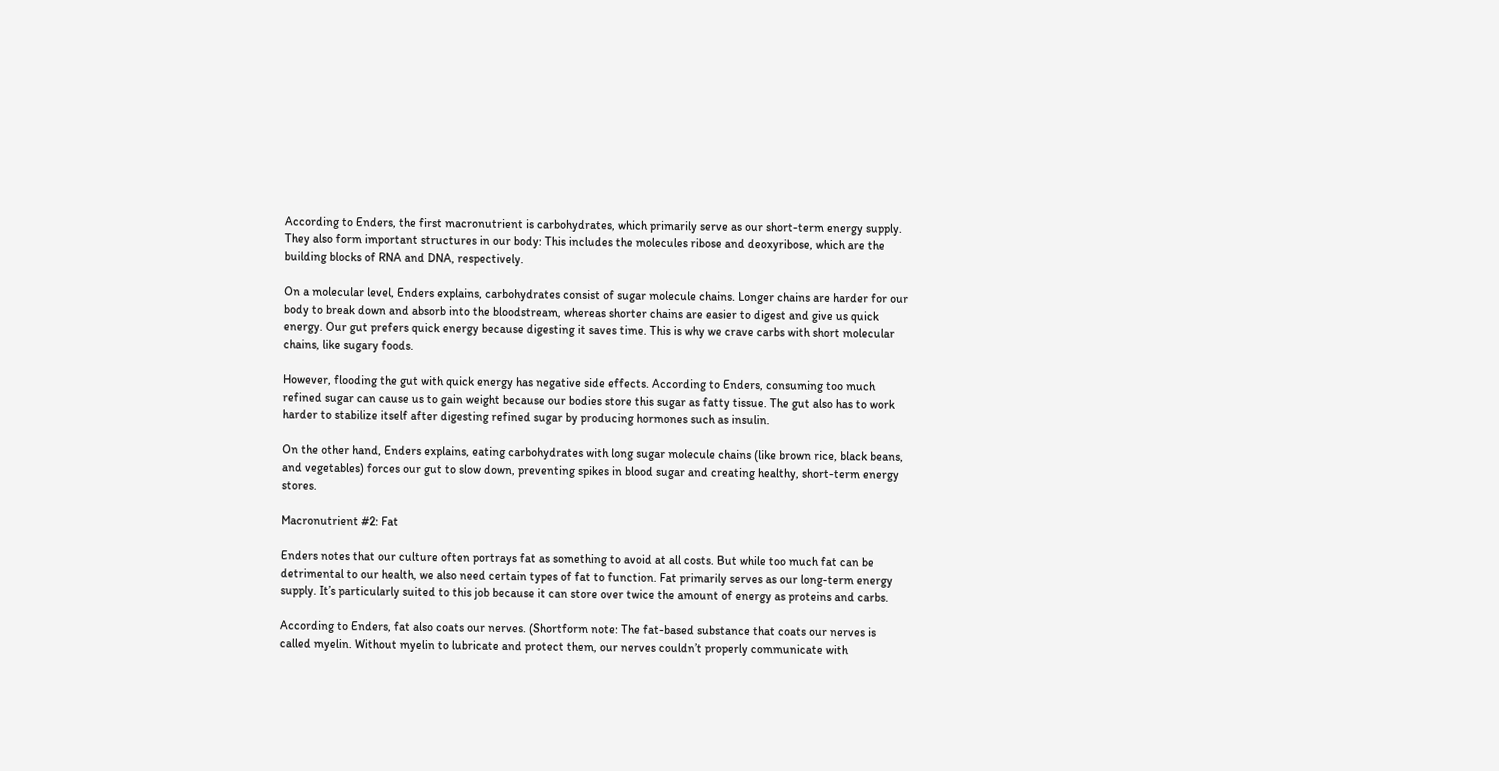According to Enders, the first macronutrient is carbohydrates, which primarily serve as our short-term energy supply. They also form important structures in our body: This includes the molecules ribose and deoxyribose, which are the building blocks of RNA and DNA, respectively.

On a molecular level, Enders explains, carbohydrates consist of sugar molecule chains. Longer chains are harder for our body to break down and absorb into the bloodstream, whereas shorter chains are easier to digest and give us quick energy. Our gut prefers quick energy because digesting it saves time. This is why we crave carbs with short molecular chains, like sugary foods.

However, flooding the gut with quick energy has negative side effects. According to Enders, consuming too much refined sugar can cause us to gain weight because our bodies store this sugar as fatty tissue. The gut also has to work harder to stabilize itself after digesting refined sugar by producing hormones such as insulin.

On the other hand, Enders explains, eating carbohydrates with long sugar molecule chains (like brown rice, black beans, and vegetables) forces our gut to slow down, preventing spikes in blood sugar and creating healthy, short-term energy stores.

Macronutrient #2: Fat

Enders notes that our culture often portrays fat as something to avoid at all costs. But while too much fat can be detrimental to our health, we also need certain types of fat to function. Fat primarily serves as our long-term energy supply. It’s particularly suited to this job because it can store over twice the amount of energy as proteins and carbs.

According to Enders, fat also coats our nerves. (Shortform note: The fat-based substance that coats our nerves is called myelin. Without myelin to lubricate and protect them, our nerves couldn’t properly communicate with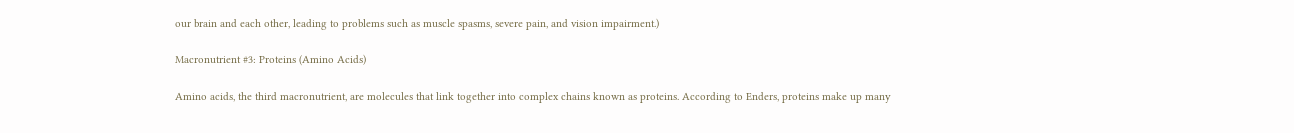our brain and each other, leading to problems such as muscle spasms, severe pain, and vision impairment.)

Macronutrient #3: Proteins (Amino Acids)

Amino acids, the third macronutrient, are molecules that link together into complex chains known as proteins. According to Enders, proteins make up many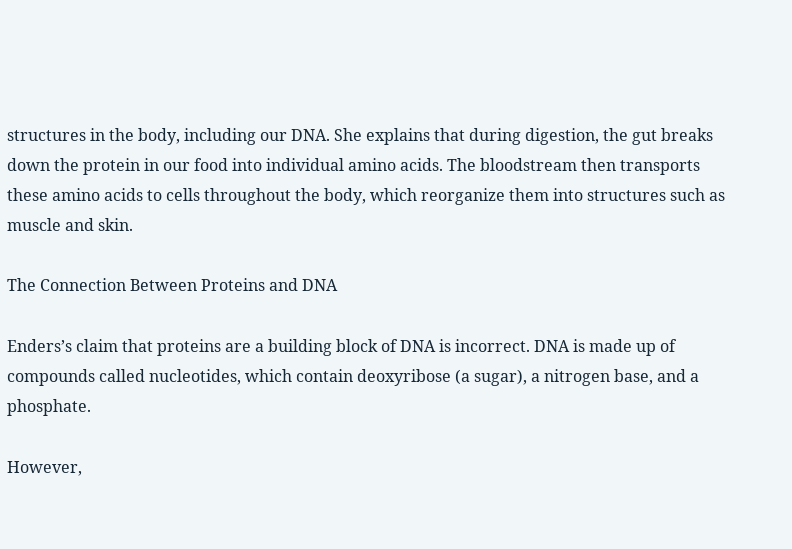structures in the body, including our DNA. She explains that during digestion, the gut breaks down the protein in our food into individual amino acids. The bloodstream then transports these amino acids to cells throughout the body, which reorganize them into structures such as muscle and skin.

The Connection Between Proteins and DNA

Enders’s claim that proteins are a building block of DNA is incorrect. DNA is made up of compounds called nucleotides, which contain deoxyribose (a sugar), a nitrogen base, and a phosphate.

However,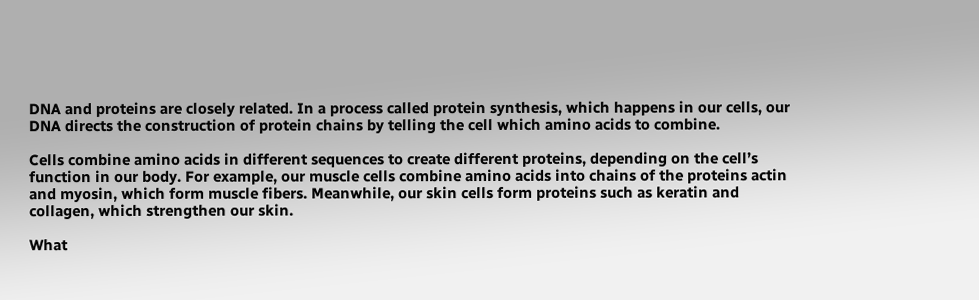DNA and proteins are closely related. In a process called protein synthesis, which happens in our cells, our DNA directs the construction of protein chains by telling the cell which amino acids to combine.

Cells combine amino acids in different sequences to create different proteins, depending on the cell’s function in our body. For example, our muscle cells combine amino acids into chains of the proteins actin and myosin, which form muscle fibers. Meanwhile, our skin cells form proteins such as keratin and collagen, which strengthen our skin.

What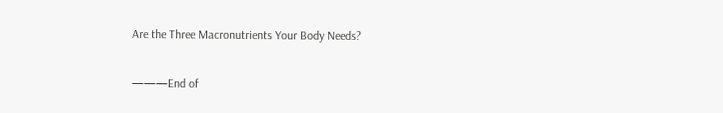Are the Three Macronutrients Your Body Needs?

———End of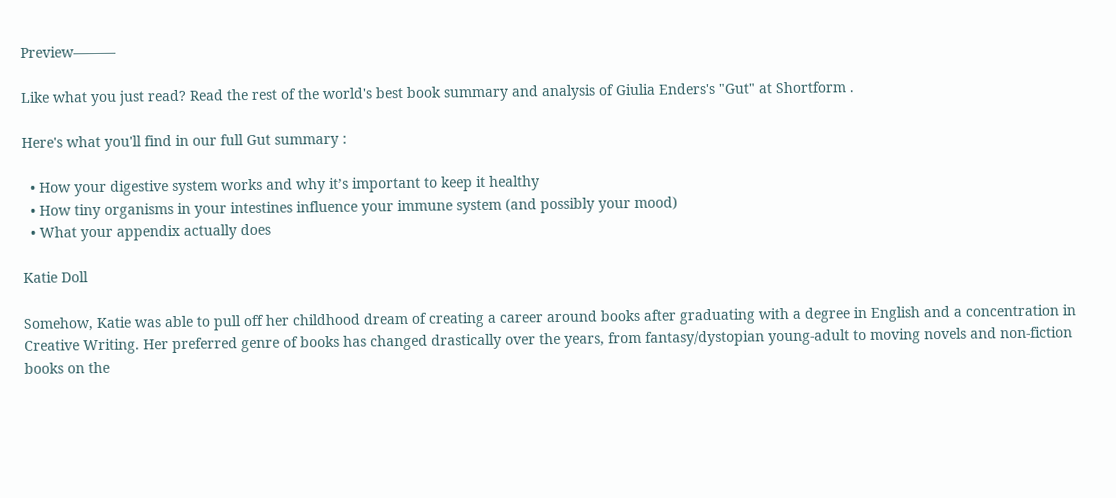Preview———

Like what you just read? Read the rest of the world's best book summary and analysis of Giulia Enders's "Gut" at Shortform .

Here's what you'll find in our full Gut summary :

  • How your digestive system works and why it’s important to keep it healthy
  • How tiny organisms in your intestines influence your immune system (and possibly your mood)
  • What your appendix actually does

Katie Doll

Somehow, Katie was able to pull off her childhood dream of creating a career around books after graduating with a degree in English and a concentration in Creative Writing. Her preferred genre of books has changed drastically over the years, from fantasy/dystopian young-adult to moving novels and non-fiction books on the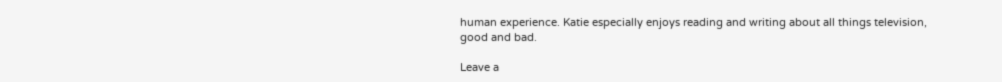human experience. Katie especially enjoys reading and writing about all things television, good and bad.

Leave a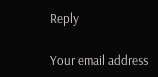Reply

Your email address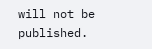will not be published.